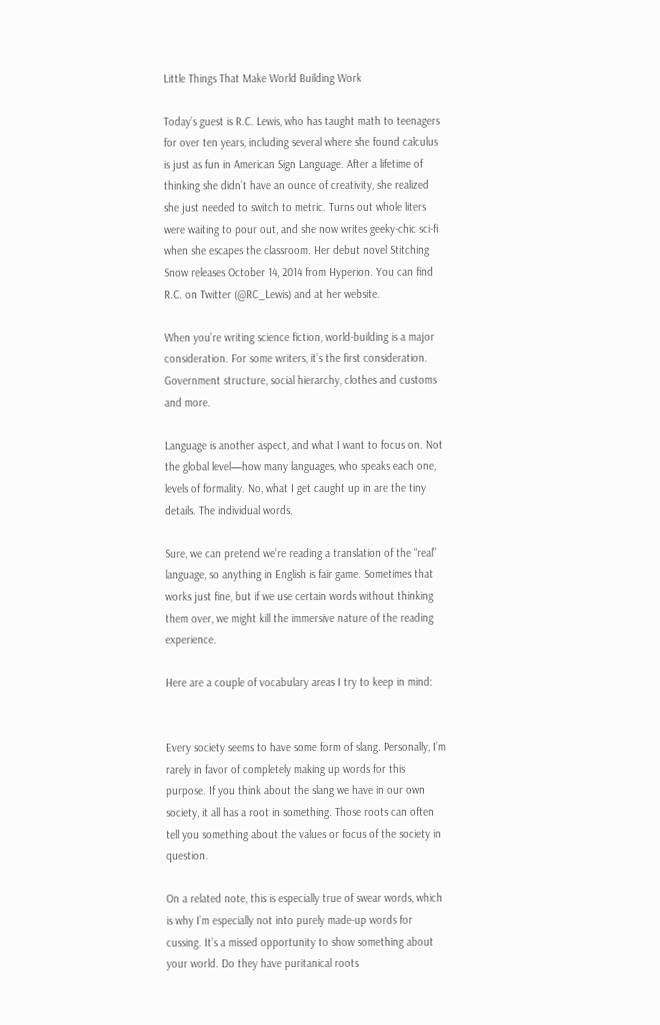Little Things That Make World Building Work

Today’s guest is R.C. Lewis, who has taught math to teenagers for over ten years, including several where she found calculus is just as fun in American Sign Language. After a lifetime of thinking she didn’t have an ounce of creativity, she realized she just needed to switch to metric. Turns out whole liters were waiting to pour out, and she now writes geeky-chic sci-fi when she escapes the classroom. Her debut novel Stitching Snow releases October 14, 2014 from Hyperion. You can find R.C. on Twitter (@RC_Lewis) and at her website.

When you’re writing science fiction, world-building is a major consideration. For some writers, it’s the first consideration. Government structure, social hierarchy, clothes and customs and more.

Language is another aspect, and what I want to focus on. Not the global level—how many languages, who speaks each one, levels of formality. No, what I get caught up in are the tiny details. The individual words.

Sure, we can pretend we’re reading a translation of the “real” language, so anything in English is fair game. Sometimes that works just fine, but if we use certain words without thinking them over, we might kill the immersive nature of the reading experience.

Here are a couple of vocabulary areas I try to keep in mind:


Every society seems to have some form of slang. Personally, I’m rarely in favor of completely making up words for this purpose. If you think about the slang we have in our own society, it all has a root in something. Those roots can often tell you something about the values or focus of the society in question.

On a related note, this is especially true of swear words, which is why I’m especially not into purely made-up words for cussing. It’s a missed opportunity to show something about your world. Do they have puritanical roots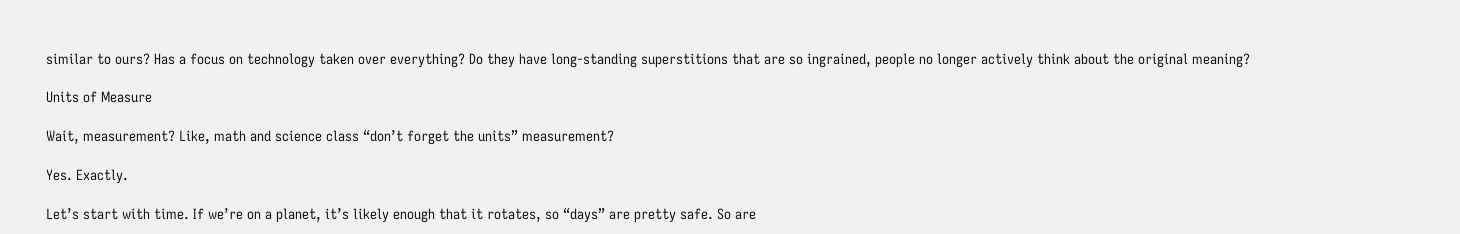similar to ours? Has a focus on technology taken over everything? Do they have long-standing superstitions that are so ingrained, people no longer actively think about the original meaning?

Units of Measure

Wait, measurement? Like, math and science class “don’t forget the units” measurement?

Yes. Exactly.

Let’s start with time. If we’re on a planet, it’s likely enough that it rotates, so “days” are pretty safe. So are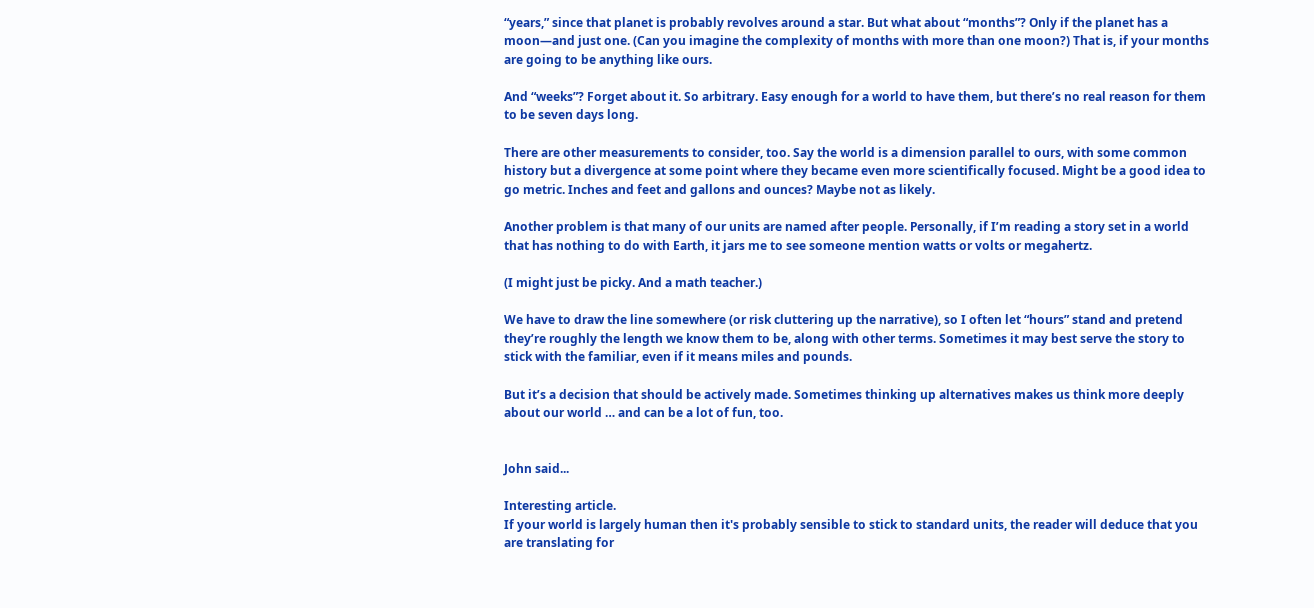“years,” since that planet is probably revolves around a star. But what about “months”? Only if the planet has a moon—and just one. (Can you imagine the complexity of months with more than one moon?) That is, if your months are going to be anything like ours.

And “weeks”? Forget about it. So arbitrary. Easy enough for a world to have them, but there’s no real reason for them to be seven days long.

There are other measurements to consider, too. Say the world is a dimension parallel to ours, with some common history but a divergence at some point where they became even more scientifically focused. Might be a good idea to go metric. Inches and feet and gallons and ounces? Maybe not as likely.

Another problem is that many of our units are named after people. Personally, if I’m reading a story set in a world that has nothing to do with Earth, it jars me to see someone mention watts or volts or megahertz.

(I might just be picky. And a math teacher.)

We have to draw the line somewhere (or risk cluttering up the narrative), so I often let “hours” stand and pretend they’re roughly the length we know them to be, along with other terms. Sometimes it may best serve the story to stick with the familiar, even if it means miles and pounds.

But it’s a decision that should be actively made. Sometimes thinking up alternatives makes us think more deeply about our world … and can be a lot of fun, too.


John said...

Interesting article.
If your world is largely human then it's probably sensible to stick to standard units, the reader will deduce that you are translating for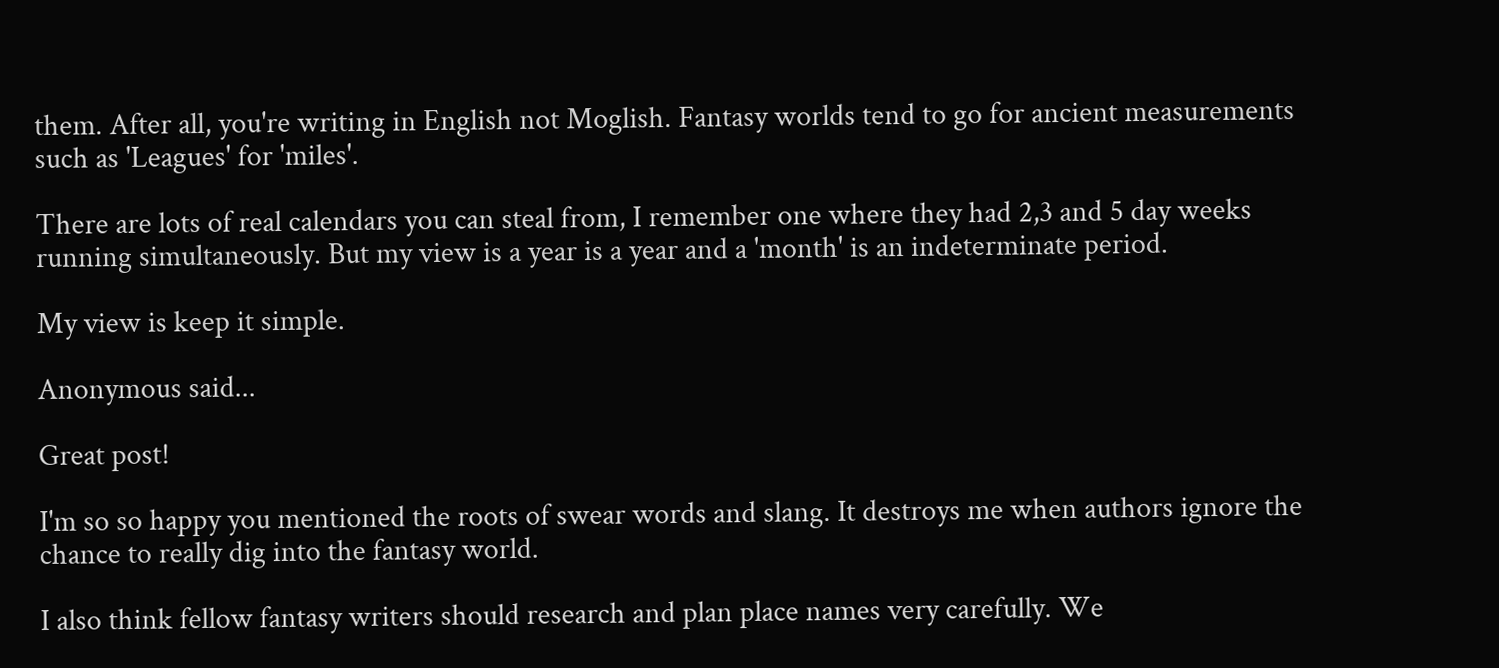them. After all, you're writing in English not Moglish. Fantasy worlds tend to go for ancient measurements such as 'Leagues' for 'miles'.

There are lots of real calendars you can steal from, I remember one where they had 2,3 and 5 day weeks running simultaneously. But my view is a year is a year and a 'month' is an indeterminate period.

My view is keep it simple.

Anonymous said...

Great post!

I'm so so happy you mentioned the roots of swear words and slang. It destroys me when authors ignore the chance to really dig into the fantasy world.

I also think fellow fantasy writers should research and plan place names very carefully. We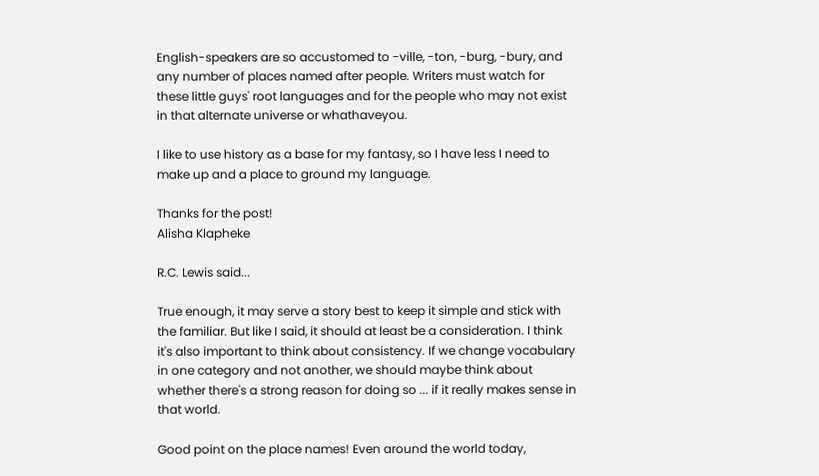English-speakers are so accustomed to -ville, -ton, -burg, -bury, and any number of places named after people. Writers must watch for these little guys' root languages and for the people who may not exist in that alternate universe or whathaveyou.

I like to use history as a base for my fantasy, so I have less I need to make up and a place to ground my language.

Thanks for the post!
Alisha Klapheke

R.C. Lewis said...

True enough, it may serve a story best to keep it simple and stick with the familiar. But like I said, it should at least be a consideration. I think it's also important to think about consistency. If we change vocabulary in one category and not another, we should maybe think about whether there's a strong reason for doing so ... if it really makes sense in that world.

Good point on the place names! Even around the world today,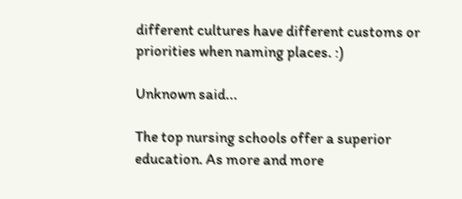different cultures have different customs or priorities when naming places. :)

Unknown said...

The top nursing schools offer a superior education. As more and more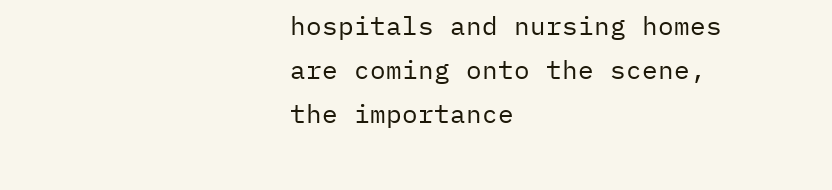hospitals and nursing homes are coming onto the scene, the importance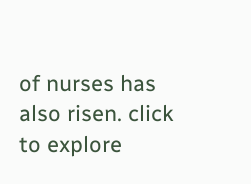of nurses has also risen. click to explore